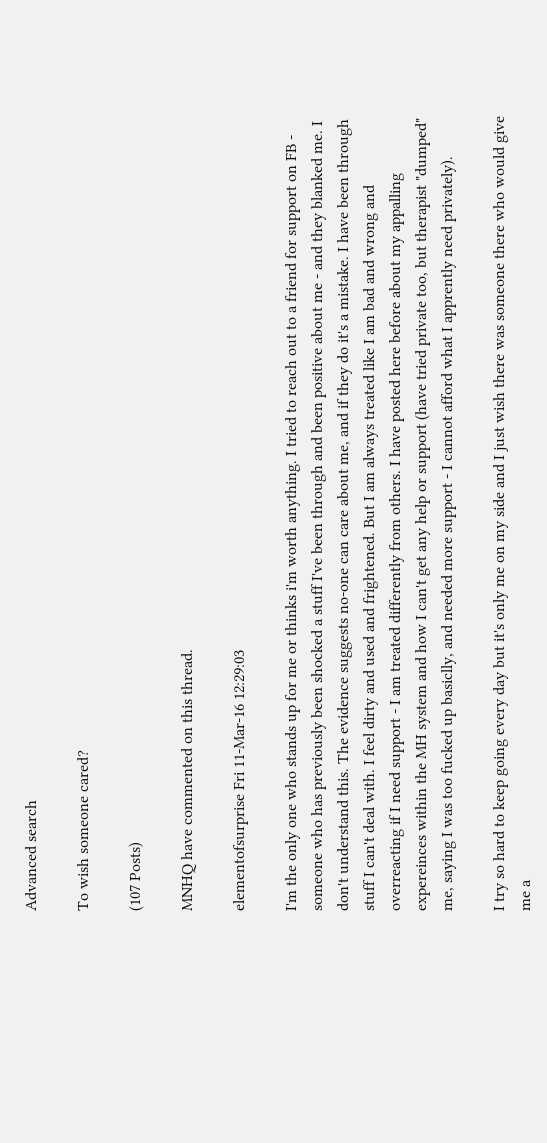Advanced search

To wish someone cared?

(107 Posts)

MNHQ have commented on this thread.

elementofsurprise Fri 11-Mar-16 12:29:03

I'm the only one who stands up for me or thinks i'm worth anything. I tried to reach out to a friend for support on FB - someone who has previously been shocked a stuff I've been through and been positive about me - and they blanked me. I don't understand this. The evidence suggests no-one can care about me, and if they do it's a mistake. I have been through stuff I can't deal with. I feel dirty and used and frightened. But I am always treated like I am bad and wrong and overreacting if I need support - I am treated differently from others. I have posted here before about my appalling expereinces within the MH system and how I can't get any help or support (have tried private too, but therapist "dumped" me, saying I was too fucked up basiclly, and needed more support - I cannot afford what I apprently need privately).

I try so hard to keep going every day but it's only me on my side and I just wish there was someone there who would give me a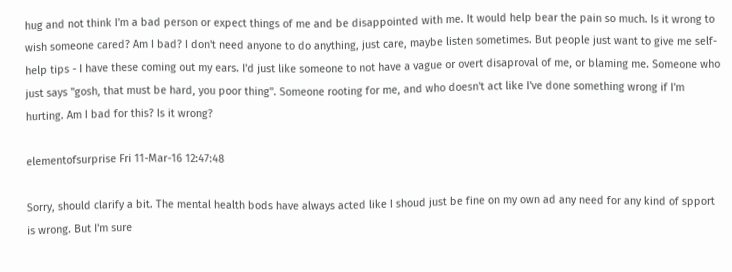hug and not think I'm a bad person or expect things of me and be disappointed with me. It would help bear the pain so much. Is it wrong to wish someone cared? Am I bad? I don't need anyone to do anything, just care, maybe listen sometimes. But people just want to give me self-help tips - I have these coming out my ears. I'd just like someone to not have a vague or overt disaproval of me, or blaming me. Someone who just says "gosh, that must be hard, you poor thing". Someone rooting for me, and who doesn't act like I've done something wrong if I'm hurting. Am I bad for this? Is it wrong?

elementofsurprise Fri 11-Mar-16 12:47:48

Sorry, should clarify a bit. The mental health bods have always acted like I shoud just be fine on my own ad any need for any kind of spport is wrong. But I'm sure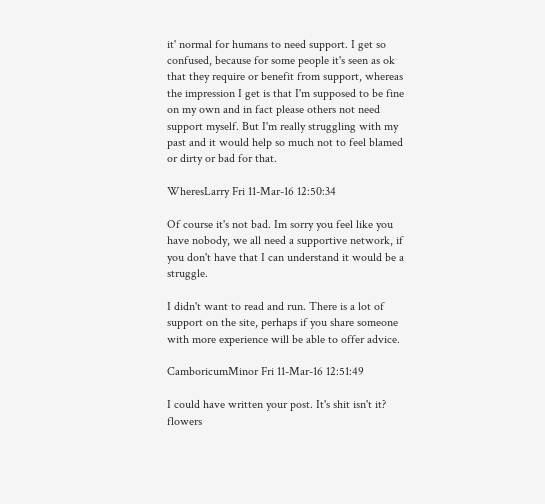it' normal for humans to need support. I get so confused, because for some people it's seen as ok that they require or benefit from support, whereas the impression I get is that I'm supposed to be fine on my own and in fact please others not need support myself. But I'm really struggling with my past and it would help so much not to feel blamed or dirty or bad for that.

WheresLarry Fri 11-Mar-16 12:50:34

Of course it's not bad. Im sorry you feel like you have nobody, we all need a supportive network, if you don't have that I can understand it would be a struggle.

I didn't want to read and run. There is a lot of support on the site, perhaps if you share someone with more experience will be able to offer advice.

CamboricumMinor Fri 11-Mar-16 12:51:49

I could have written your post. It's shit isn't it? flowers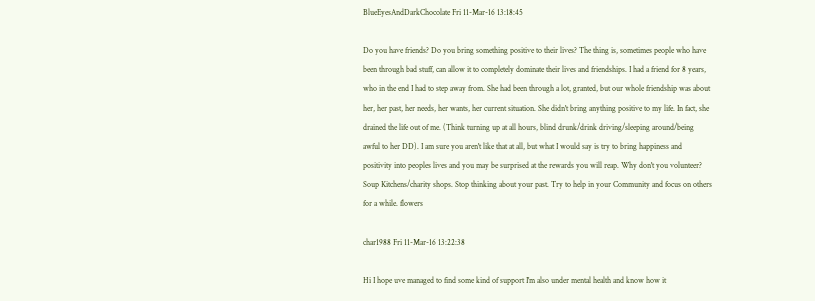BlueEyesAndDarkChocolate Fri 11-Mar-16 13:18:45

Do you have friends? Do you bring something positive to their lives? The thing is, sometimes people who have been through bad stuff, can allow it to completely dominate their lives and friendships. I had a friend for 8 years, who in the end I had to step away from. She had been through a lot, granted, but our whole friendship was about her, her past, her needs, her wants, her current situation. She didn't bring anything positive to my life. In fact, she drained the life out of me. (Think turning up at all hours, blind drunk/drink driving/sleeping around/being awful to her DD). I am sure you aren't like that at all, but what I would say is try to bring happiness and positivity into peoples lives and you may be surprised at the rewards you will reap. Why don't you volunteer? Soup Kitchens/charity shops. Stop thinking about your past. Try to help in your Community and focus on others for a while. flowers

char1988 Fri 11-Mar-16 13:22:38

Hi I hope uve managed to find some kind of support I'm also under mental health and know how it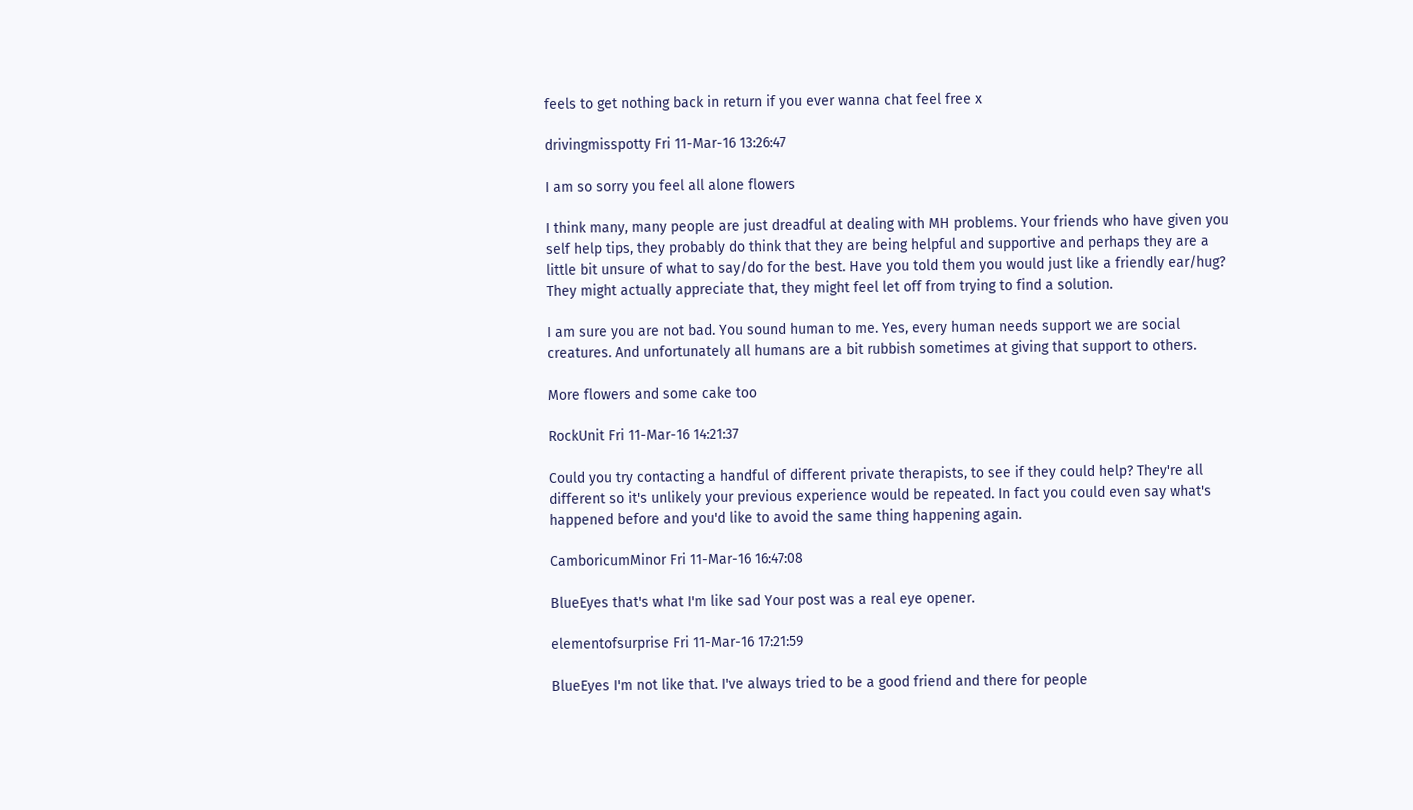feels to get nothing back in return if you ever wanna chat feel free x

drivingmisspotty Fri 11-Mar-16 13:26:47

I am so sorry you feel all alone flowers

I think many, many people are just dreadful at dealing with MH problems. Your friends who have given you self help tips, they probably do think that they are being helpful and supportive and perhaps they are a little bit unsure of what to say/do for the best. Have you told them you would just like a friendly ear/hug? They might actually appreciate that, they might feel let off from trying to find a solution.

I am sure you are not bad. You sound human to me. Yes, every human needs support we are social creatures. And unfortunately all humans are a bit rubbish sometimes at giving that support to others.

More flowers and some cake too

RockUnit Fri 11-Mar-16 14:21:37

Could you try contacting a handful of different private therapists, to see if they could help? They're all different so it's unlikely your previous experience would be repeated. In fact you could even say what's happened before and you'd like to avoid the same thing happening again.

CamboricumMinor Fri 11-Mar-16 16:47:08

BlueEyes that's what I'm like sad Your post was a real eye opener.

elementofsurprise Fri 11-Mar-16 17:21:59

BlueEyes I'm not like that. I've always tried to be a good friend and there for people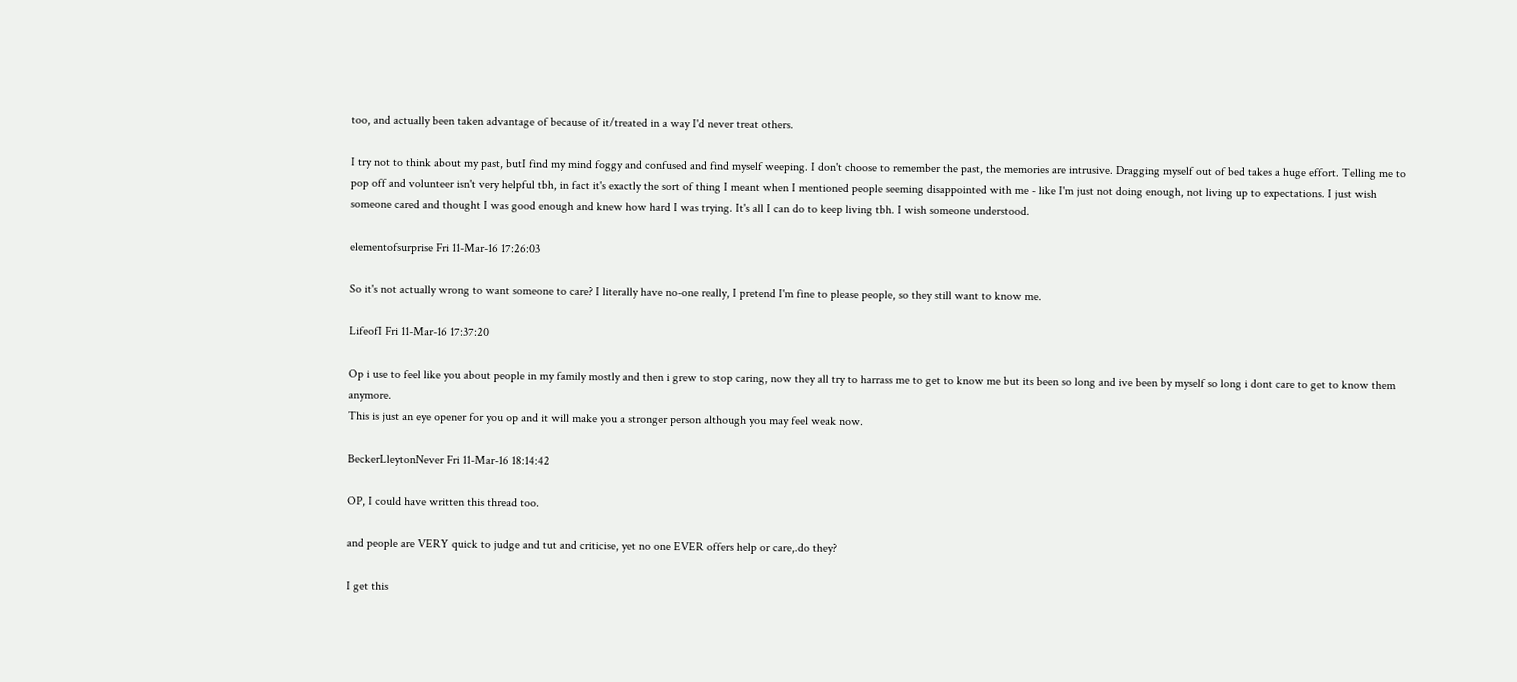too, and actually been taken advantage of because of it/treated in a way I'd never treat others.

I try not to think about my past, butI find my mind foggy and confused and find myself weeping. I don't choose to remember the past, the memories are intrusive. Dragging myself out of bed takes a huge effort. Telling me to pop off and volunteer isn't very helpful tbh, in fact it's exactly the sort of thing I meant when I mentioned people seeming disappointed with me - like I'm just not doing enough, not living up to expectations. I just wish someone cared and thought I was good enough and knew how hard I was trying. It's all I can do to keep living tbh. I wish someone understood.

elementofsurprise Fri 11-Mar-16 17:26:03

So it's not actually wrong to want someone to care? I literally have no-one really, I pretend I'm fine to please people, so they still want to know me.

LifeofI Fri 11-Mar-16 17:37:20

Op i use to feel like you about people in my family mostly and then i grew to stop caring, now they all try to harrass me to get to know me but its been so long and ive been by myself so long i dont care to get to know them anymore.
This is just an eye opener for you op and it will make you a stronger person although you may feel weak now.

BeckerLleytonNever Fri 11-Mar-16 18:14:42

OP, I could have written this thread too.

and people are VERY quick to judge and tut and criticise, yet no one EVER offers help or care,.do they?

I get this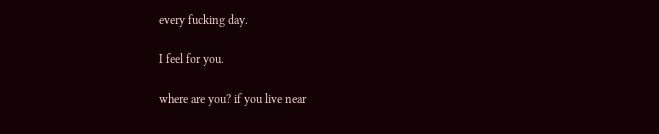every fucking day.

I feel for you.

where are you? if you live near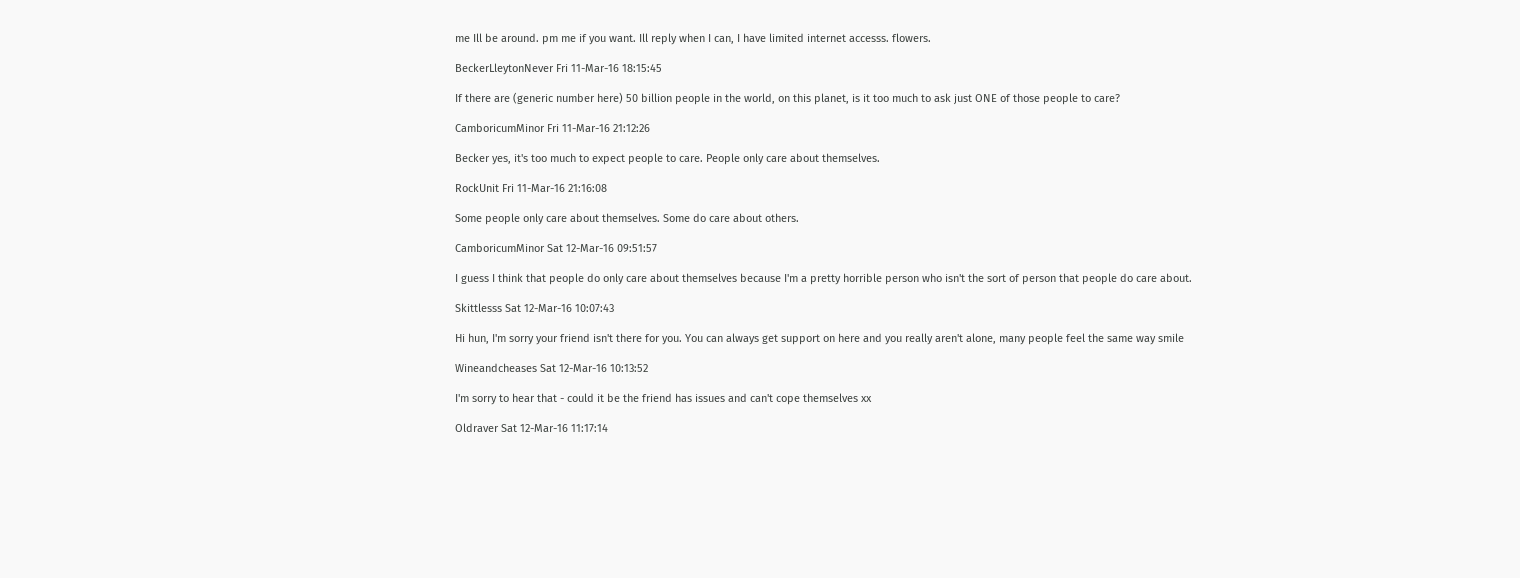me Ill be around. pm me if you want. Ill reply when I can, I have limited internet accesss. flowers.

BeckerLleytonNever Fri 11-Mar-16 18:15:45

If there are (generic number here) 50 billion people in the world, on this planet, is it too much to ask just ONE of those people to care?

CamboricumMinor Fri 11-Mar-16 21:12:26

Becker yes, it's too much to expect people to care. People only care about themselves.

RockUnit Fri 11-Mar-16 21:16:08

Some people only care about themselves. Some do care about others.

CamboricumMinor Sat 12-Mar-16 09:51:57

I guess I think that people do only care about themselves because I'm a pretty horrible person who isn't the sort of person that people do care about.

Skittlesss Sat 12-Mar-16 10:07:43

Hi hun, I'm sorry your friend isn't there for you. You can always get support on here and you really aren't alone, many people feel the same way smile

Wineandcheases Sat 12-Mar-16 10:13:52

I'm sorry to hear that - could it be the friend has issues and can't cope themselves xx

Oldraver Sat 12-Mar-16 11:17:14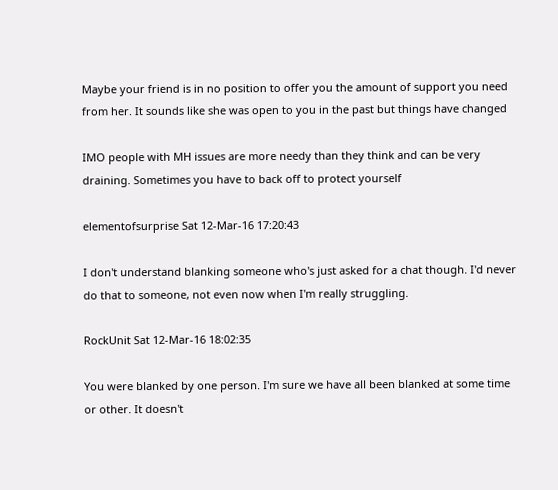Maybe your friend is in no position to offer you the amount of support you need from her. It sounds like she was open to you in the past but things have changed

IMO people with MH issues are more needy than they think and can be very draining. Sometimes you have to back off to protect yourself

elementofsurprise Sat 12-Mar-16 17:20:43

I don't understand blanking someone who's just asked for a chat though. I'd never do that to someone, not even now when I'm really struggling.

RockUnit Sat 12-Mar-16 18:02:35

You were blanked by one person. I'm sure we have all been blanked at some time or other. It doesn't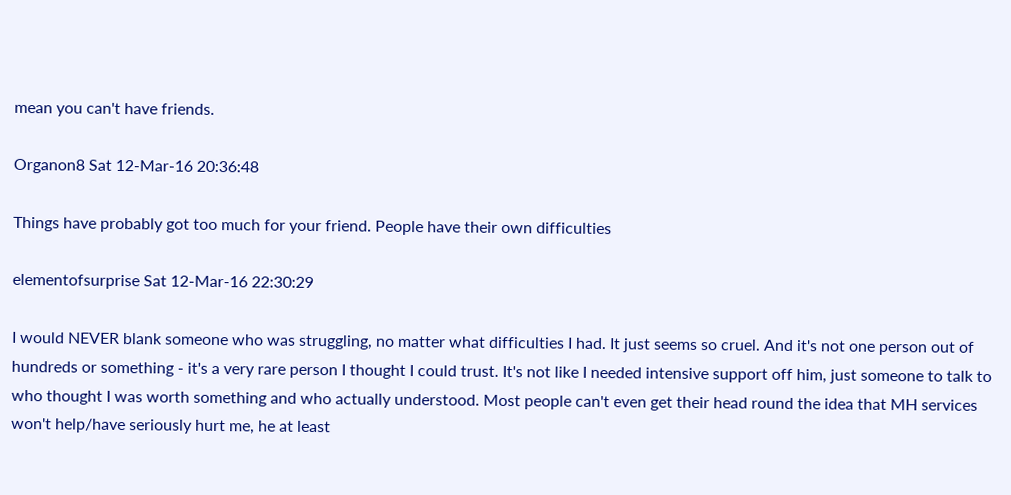mean you can't have friends.

Organon8 Sat 12-Mar-16 20:36:48

Things have probably got too much for your friend. People have their own difficulties

elementofsurprise Sat 12-Mar-16 22:30:29

I would NEVER blank someone who was struggling, no matter what difficulties I had. It just seems so cruel. And it's not one person out of hundreds or something - it's a very rare person I thought I could trust. It's not like I needed intensive support off him, just someone to talk to who thought I was worth something and who actually understood. Most people can't even get their head round the idea that MH services won't help/have seriously hurt me, he at least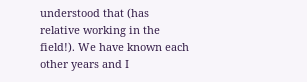understood that (has relative working in the field!). We have known each other years and I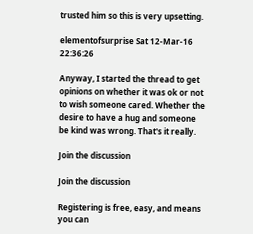trusted him so this is very upsetting.

elementofsurprise Sat 12-Mar-16 22:36:26

Anyway, I started the thread to get opinions on whether it was ok or not to wish someone cared. Whether the desire to have a hug and someone be kind was wrong. That's it really.

Join the discussion

Join the discussion

Registering is free, easy, and means you can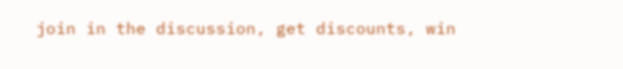join in the discussion, get discounts, win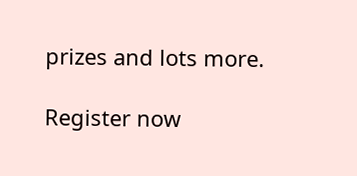prizes and lots more.

Register now